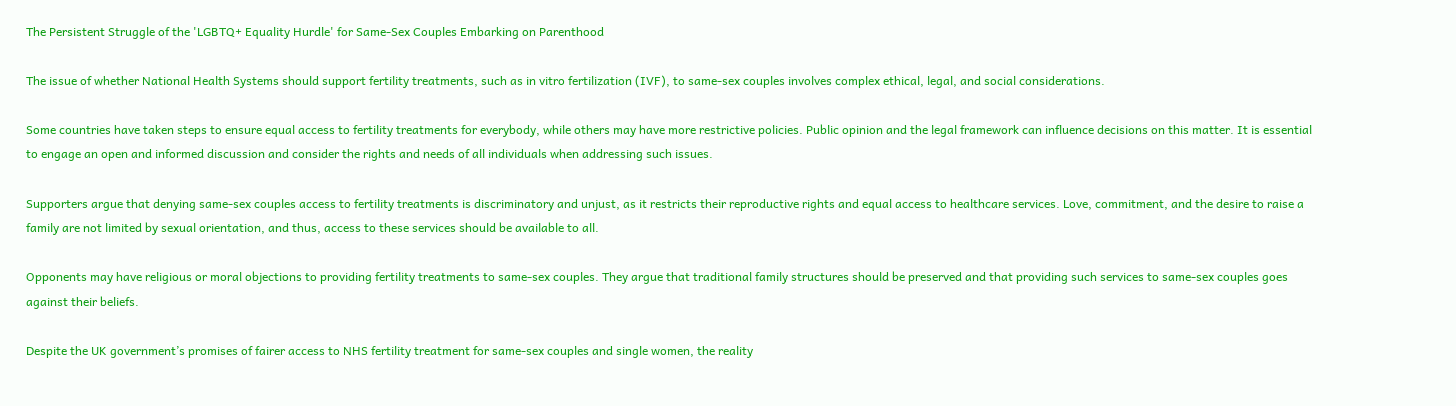The Persistent Struggle of the 'LGBTQ+ Equality Hurdle' for Same-Sex Couples Embarking on Parenthood

The issue of whether National Health Systems should support fertility treatments, such as in vitro fertilization (IVF), to same-sex couples involves complex ethical, legal, and social considerations.

Some countries have taken steps to ensure equal access to fertility treatments for everybody, while others may have more restrictive policies. Public opinion and the legal framework can influence decisions on this matter. It is essential to engage an open and informed discussion and consider the rights and needs of all individuals when addressing such issues.

Supporters argue that denying same-sex couples access to fertility treatments is discriminatory and unjust, as it restricts their reproductive rights and equal access to healthcare services. Love, commitment, and the desire to raise a family are not limited by sexual orientation, and thus, access to these services should be available to all.

Opponents may have religious or moral objections to providing fertility treatments to same-sex couples. They argue that traditional family structures should be preserved and that providing such services to same-sex couples goes against their beliefs.

Despite the UK government’s promises of fairer access to NHS fertility treatment for same-sex couples and single women, the reality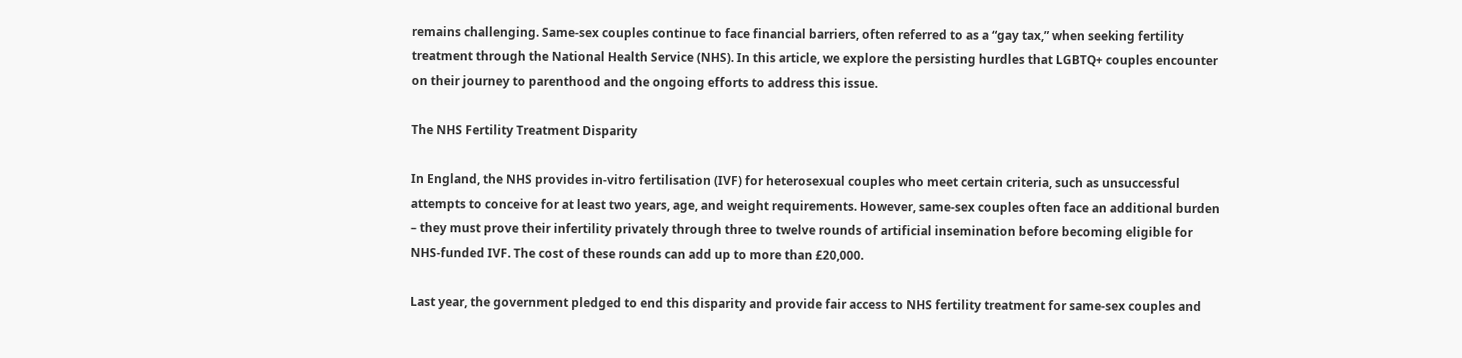remains challenging. Same-sex couples continue to face financial barriers, often referred to as a “gay tax,” when seeking fertility treatment through the National Health Service (NHS). In this article, we explore the persisting hurdles that LGBTQ+ couples encounter on their journey to parenthood and the ongoing efforts to address this issue.

The NHS Fertility Treatment Disparity

In England, the NHS provides in-vitro fertilisation (IVF) for heterosexual couples who meet certain criteria, such as unsuccessful attempts to conceive for at least two years, age, and weight requirements. However, same-sex couples often face an additional burden – they must prove their infertility privately through three to twelve rounds of artificial insemination before becoming eligible for NHS-funded IVF. The cost of these rounds can add up to more than £20,000.

Last year, the government pledged to end this disparity and provide fair access to NHS fertility treatment for same-sex couples and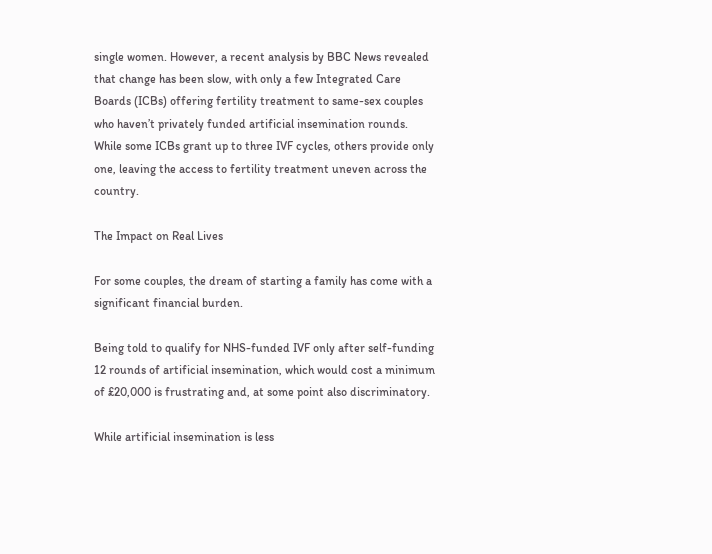single women. However, a recent analysis by BBC News revealed that change has been slow, with only a few Integrated Care Boards (ICBs) offering fertility treatment to same-sex couples who haven’t privately funded artificial insemination rounds. While some ICBs grant up to three IVF cycles, others provide only one, leaving the access to fertility treatment uneven across the country.

The Impact on Real Lives

For some couples, the dream of starting a family has come with a significant financial burden.

Being told to qualify for NHS-funded IVF only after self-funding 12 rounds of artificial insemination, which would cost a minimum of £20,000 is frustrating and, at some point also discriminatory.

While artificial insemination is less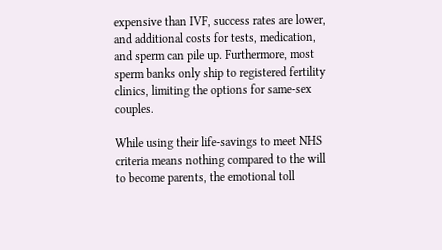expensive than IVF, success rates are lower, and additional costs for tests, medication, and sperm can pile up. Furthermore, most sperm banks only ship to registered fertility clinics, limiting the options for same-sex couples.

While using their life-savings to meet NHS criteria means nothing compared to the will to become parents, the emotional toll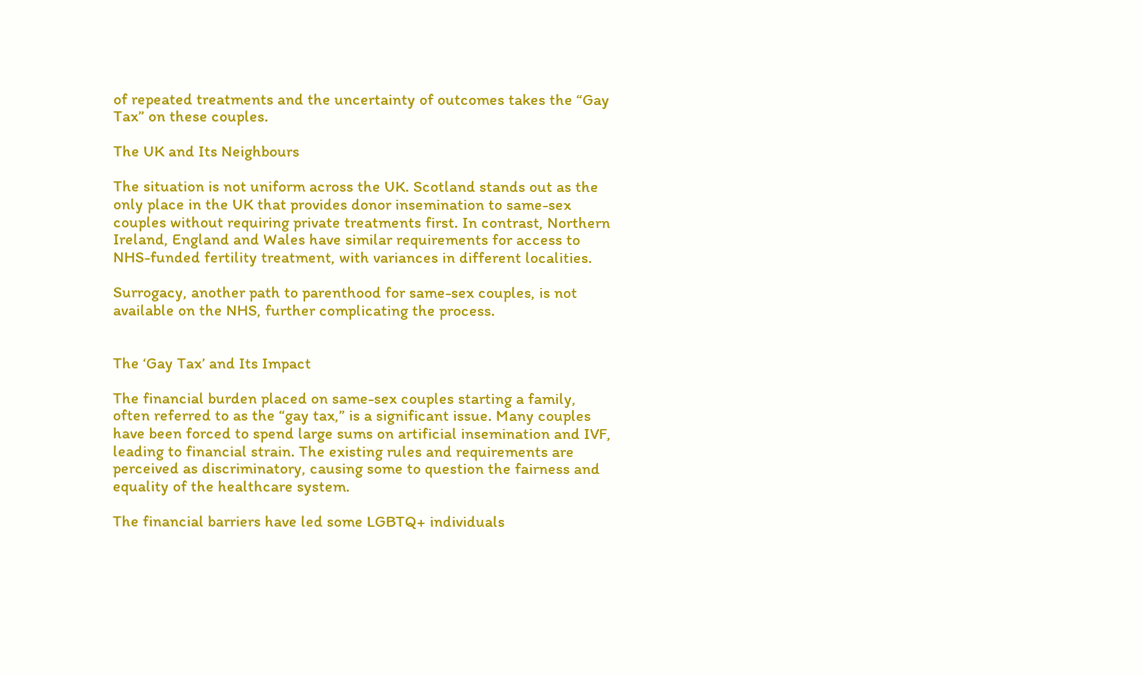of repeated treatments and the uncertainty of outcomes takes the “Gay Tax” on these couples.

The UK and Its Neighbours

The situation is not uniform across the UK. Scotland stands out as the only place in the UK that provides donor insemination to same-sex couples without requiring private treatments first. In contrast, Northern Ireland, England and Wales have similar requirements for access to NHS-funded fertility treatment, with variances in different localities.

Surrogacy, another path to parenthood for same-sex couples, is not available on the NHS, further complicating the process.


The ‘Gay Tax’ and Its Impact

The financial burden placed on same-sex couples starting a family, often referred to as the “gay tax,” is a significant issue. Many couples have been forced to spend large sums on artificial insemination and IVF, leading to financial strain. The existing rules and requirements are perceived as discriminatory, causing some to question the fairness and equality of the healthcare system.

The financial barriers have led some LGBTQ+ individuals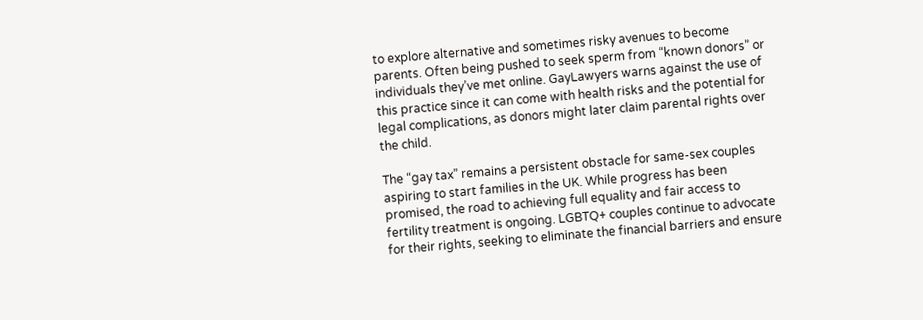to explore alternative and sometimes risky avenues to become parents. Often being pushed to seek sperm from “known donors” or individuals they’ve met online. GayLawyers warns against the use of this practice since it can come with health risks and the potential for legal complications, as donors might later claim parental rights over the child.

The “gay tax” remains a persistent obstacle for same-sex couples aspiring to start families in the UK. While progress has been promised, the road to achieving full equality and fair access to fertility treatment is ongoing. LGBTQ+ couples continue to advocate for their rights, seeking to eliminate the financial barriers and ensure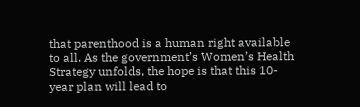that parenthood is a human right available to all. As the government’s Women’s Health Strategy unfolds, the hope is that this 10-year plan will lead to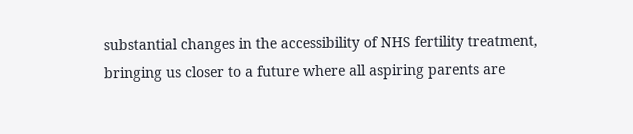substantial changes in the accessibility of NHS fertility treatment, bringing us closer to a future where all aspiring parents are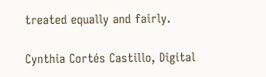treated equally and fairly.

Cynthia Cortés Castillo, Digital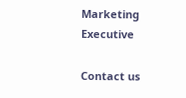Marketing Executive

Contact us